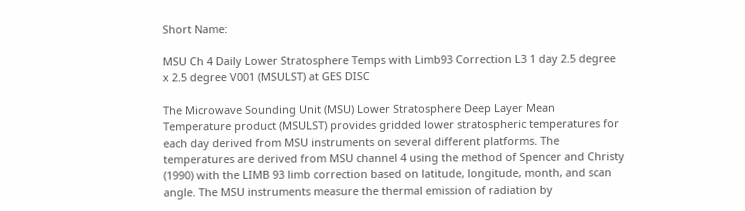Short Name:

MSU Ch 4 Daily Lower Stratosphere Temps with Limb93 Correction L3 1 day 2.5 degree x 2.5 degree V001 (MSULST) at GES DISC

The Microwave Sounding Unit (MSU) Lower Stratosphere Deep Layer Mean Temperature product (MSULST) provides gridded lower stratospheric temperatures for each day derived from MSU instruments on several different platforms. The temperatures are derived from MSU channel 4 using the method of Spencer and Christy (1990) with the LIMB 93 limb correction based on latitude, longitude, month, and scan angle. The MSU instruments measure the thermal emission of radiation by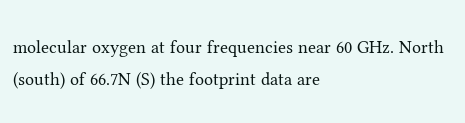molecular oxygen at four frequencies near 60 GHz. North (south) of 66.7N (S) the footprint data are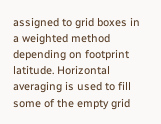assigned to grid boxes in a weighted method depending on footprint latitude. Horizontal averaging is used to fill some of the empty grid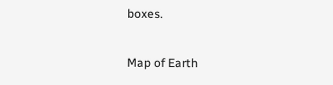boxes.

Map of Earth